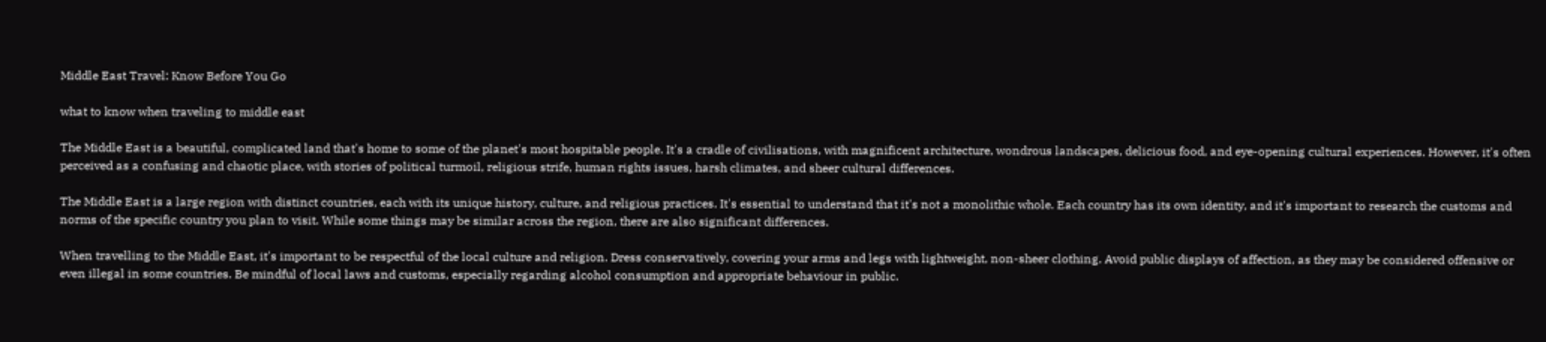Middle East Travel: Know Before You Go

what to know when traveling to middle east

The Middle East is a beautiful, complicated land that's home to some of the planet's most hospitable people. It's a cradle of civilisations, with magnificent architecture, wondrous landscapes, delicious food, and eye-opening cultural experiences. However, it's often perceived as a confusing and chaotic place, with stories of political turmoil, religious strife, human rights issues, harsh climates, and sheer cultural differences.

The Middle East is a large region with distinct countries, each with its unique history, culture, and religious practices. It's essential to understand that it's not a monolithic whole. Each country has its own identity, and it's important to research the customs and norms of the specific country you plan to visit. While some things may be similar across the region, there are also significant differences.

When travelling to the Middle East, it's important to be respectful of the local culture and religion. Dress conservatively, covering your arms and legs with lightweight, non-sheer clothing. Avoid public displays of affection, as they may be considered offensive or even illegal in some countries. Be mindful of local laws and customs, especially regarding alcohol consumption and appropriate behaviour in public.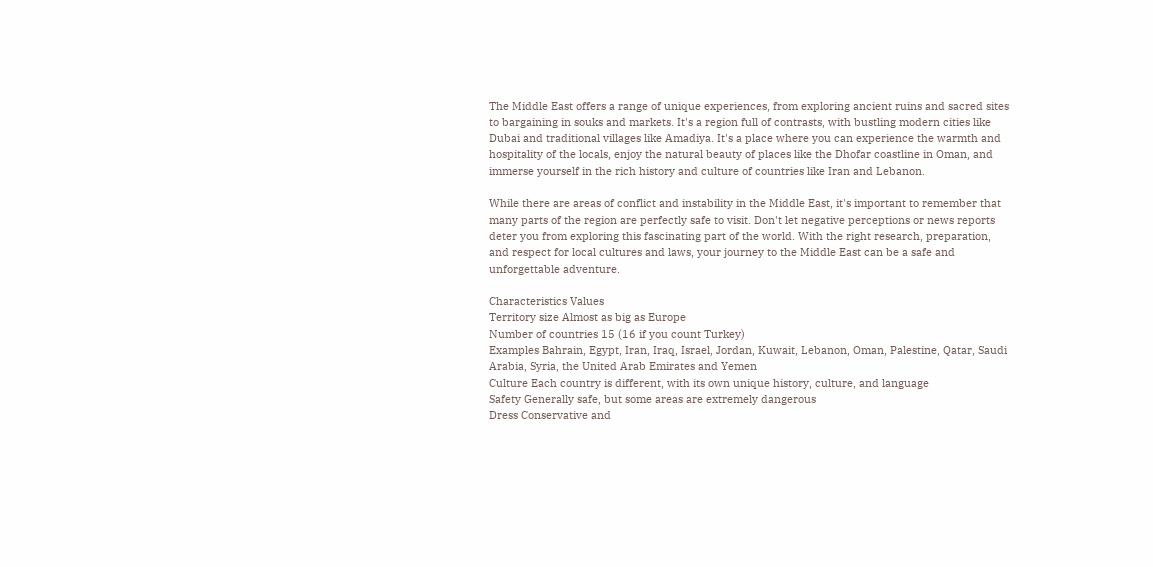The Middle East offers a range of unique experiences, from exploring ancient ruins and sacred sites to bargaining in souks and markets. It's a region full of contrasts, with bustling modern cities like Dubai and traditional villages like Amadiya. It's a place where you can experience the warmth and hospitality of the locals, enjoy the natural beauty of places like the Dhofar coastline in Oman, and immerse yourself in the rich history and culture of countries like Iran and Lebanon.

While there are areas of conflict and instability in the Middle East, it's important to remember that many parts of the region are perfectly safe to visit. Don't let negative perceptions or news reports deter you from exploring this fascinating part of the world. With the right research, preparation, and respect for local cultures and laws, your journey to the Middle East can be a safe and unforgettable adventure.

Characteristics Values
Territory size Almost as big as Europe
Number of countries 15 (16 if you count Turkey)
Examples Bahrain, Egypt, Iran, Iraq, Israel, Jordan, Kuwait, Lebanon, Oman, Palestine, Qatar, Saudi Arabia, Syria, the United Arab Emirates and Yemen
Culture Each country is different, with its own unique history, culture, and language
Safety Generally safe, but some areas are extremely dangerous
Dress Conservative and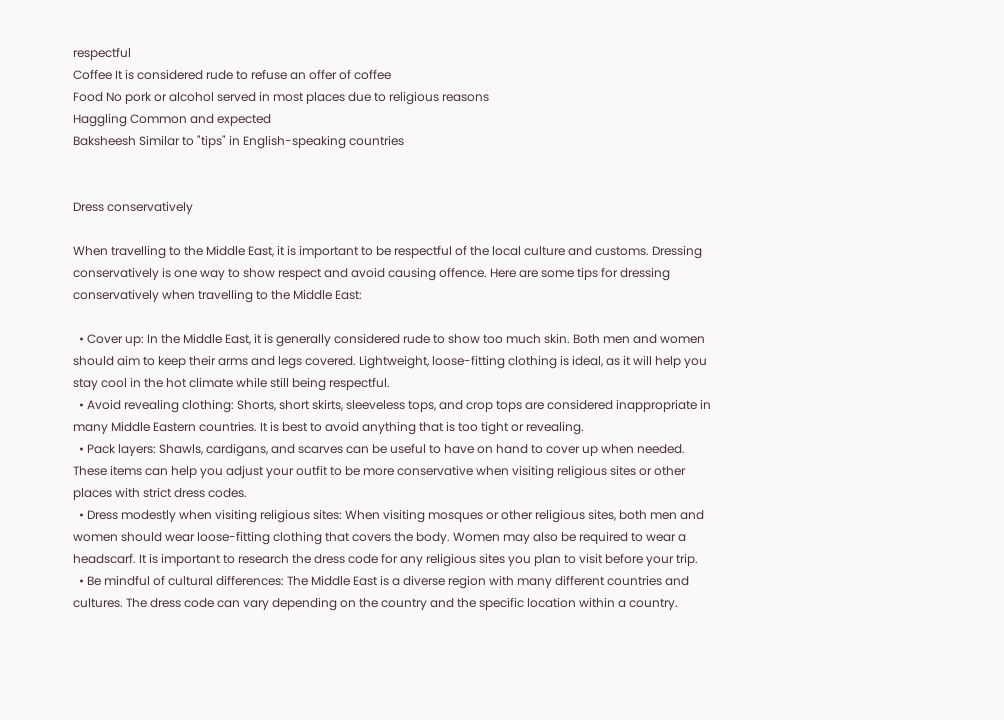respectful
Coffee It is considered rude to refuse an offer of coffee
Food No pork or alcohol served in most places due to religious reasons
Haggling Common and expected
Baksheesh Similar to "tips" in English-speaking countries


Dress conservatively

When travelling to the Middle East, it is important to be respectful of the local culture and customs. Dressing conservatively is one way to show respect and avoid causing offence. Here are some tips for dressing conservatively when travelling to the Middle East:

  • Cover up: In the Middle East, it is generally considered rude to show too much skin. Both men and women should aim to keep their arms and legs covered. Lightweight, loose-fitting clothing is ideal, as it will help you stay cool in the hot climate while still being respectful.
  • Avoid revealing clothing: Shorts, short skirts, sleeveless tops, and crop tops are considered inappropriate in many Middle Eastern countries. It is best to avoid anything that is too tight or revealing.
  • Pack layers: Shawls, cardigans, and scarves can be useful to have on hand to cover up when needed. These items can help you adjust your outfit to be more conservative when visiting religious sites or other places with strict dress codes.
  • Dress modestly when visiting religious sites: When visiting mosques or other religious sites, both men and women should wear loose-fitting clothing that covers the body. Women may also be required to wear a headscarf. It is important to research the dress code for any religious sites you plan to visit before your trip.
  • Be mindful of cultural differences: The Middle East is a diverse region with many different countries and cultures. The dress code can vary depending on the country and the specific location within a country.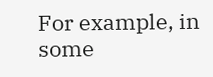For example, in some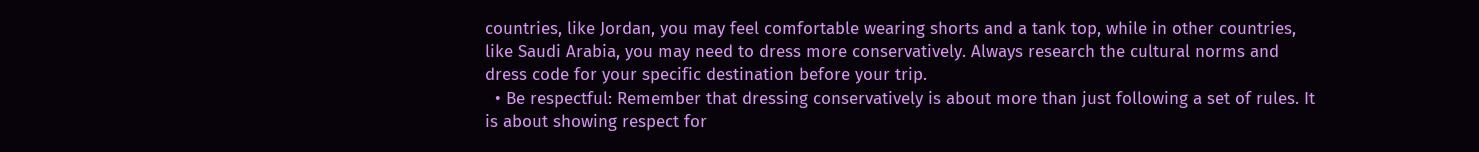countries, like Jordan, you may feel comfortable wearing shorts and a tank top, while in other countries, like Saudi Arabia, you may need to dress more conservatively. Always research the cultural norms and dress code for your specific destination before your trip.
  • Be respectful: Remember that dressing conservatively is about more than just following a set of rules. It is about showing respect for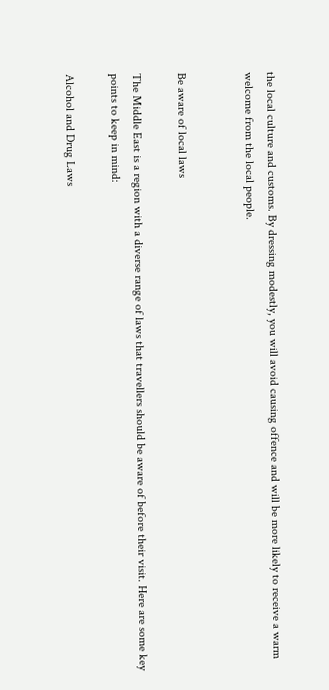the local culture and customs. By dressing modestly, you will avoid causing offence and will be more likely to receive a warm welcome from the local people.


Be aware of local laws

The Middle East is a region with a diverse range of laws that travellers should be aware of before their visit. Here are some key points to keep in mind:

Alcohol and Drug Laws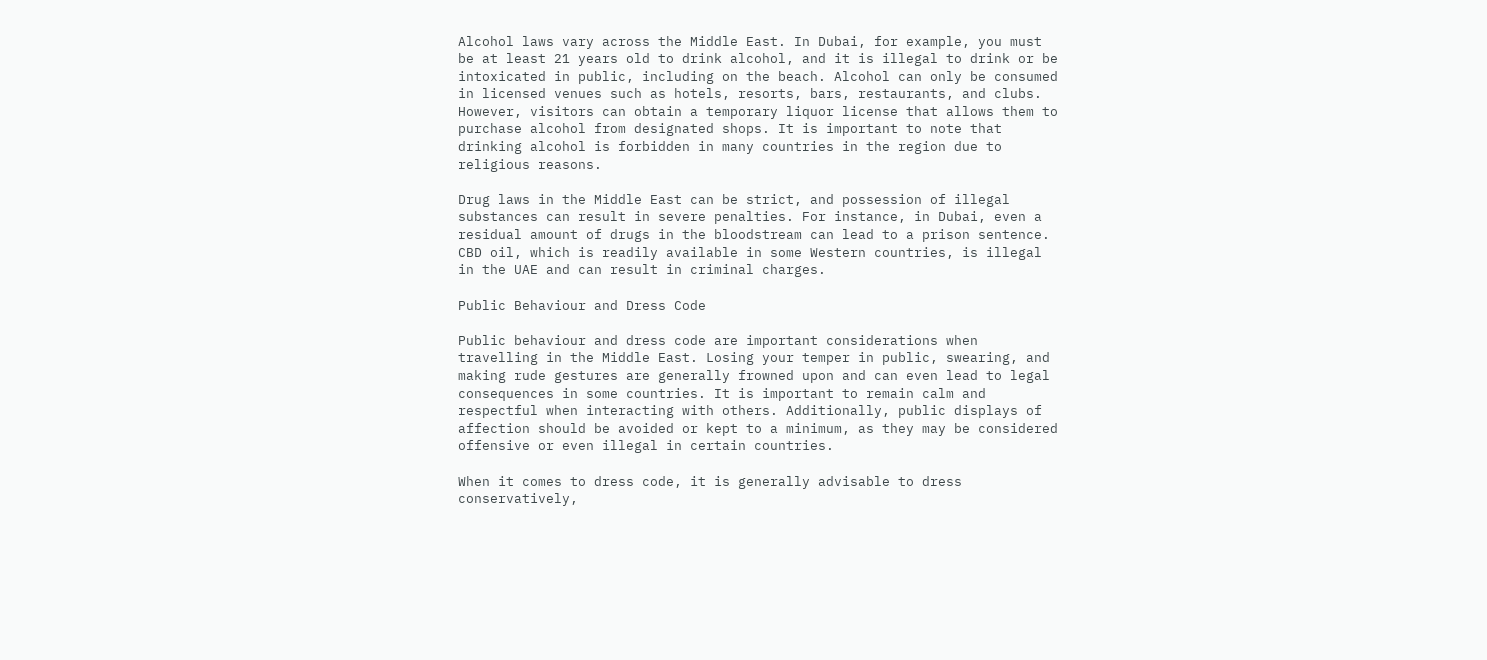Alcohol laws vary across the Middle East. In Dubai, for example, you must be at least 21 years old to drink alcohol, and it is illegal to drink or be intoxicated in public, including on the beach. Alcohol can only be consumed in licensed venues such as hotels, resorts, bars, restaurants, and clubs. However, visitors can obtain a temporary liquor license that allows them to purchase alcohol from designated shops. It is important to note that drinking alcohol is forbidden in many countries in the region due to religious reasons.

Drug laws in the Middle East can be strict, and possession of illegal substances can result in severe penalties. For instance, in Dubai, even a residual amount of drugs in the bloodstream can lead to a prison sentence. CBD oil, which is readily available in some Western countries, is illegal in the UAE and can result in criminal charges.

Public Behaviour and Dress Code

Public behaviour and dress code are important considerations when travelling in the Middle East. Losing your temper in public, swearing, and making rude gestures are generally frowned upon and can even lead to legal consequences in some countries. It is important to remain calm and respectful when interacting with others. Additionally, public displays of affection should be avoided or kept to a minimum, as they may be considered offensive or even illegal in certain countries.

When it comes to dress code, it is generally advisable to dress conservatively,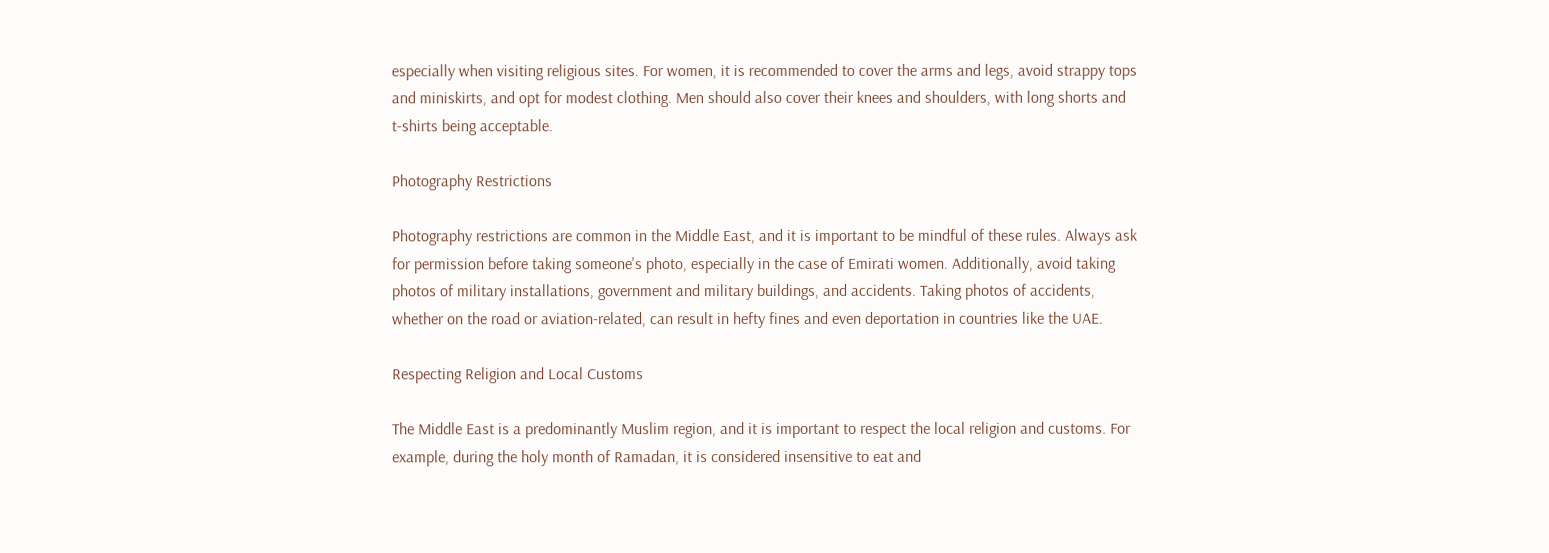especially when visiting religious sites. For women, it is recommended to cover the arms and legs, avoid strappy tops and miniskirts, and opt for modest clothing. Men should also cover their knees and shoulders, with long shorts and t-shirts being acceptable.

Photography Restrictions

Photography restrictions are common in the Middle East, and it is important to be mindful of these rules. Always ask for permission before taking someone's photo, especially in the case of Emirati women. Additionally, avoid taking photos of military installations, government and military buildings, and accidents. Taking photos of accidents, whether on the road or aviation-related, can result in hefty fines and even deportation in countries like the UAE.

Respecting Religion and Local Customs

The Middle East is a predominantly Muslim region, and it is important to respect the local religion and customs. For example, during the holy month of Ramadan, it is considered insensitive to eat and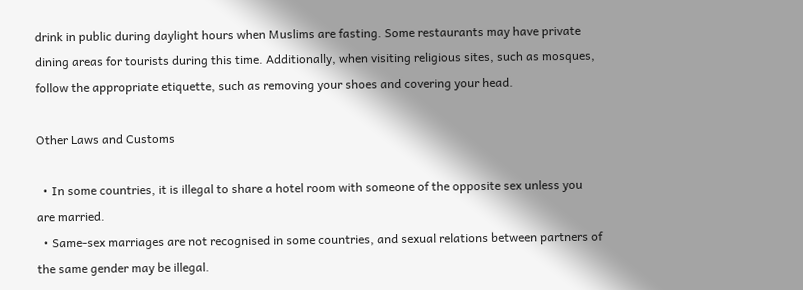drink in public during daylight hours when Muslims are fasting. Some restaurants may have private dining areas for tourists during this time. Additionally, when visiting religious sites, such as mosques, follow the appropriate etiquette, such as removing your shoes and covering your head.

Other Laws and Customs

  • In some countries, it is illegal to share a hotel room with someone of the opposite sex unless you are married.
  • Same-sex marriages are not recognised in some countries, and sexual relations between partners of the same gender may be illegal.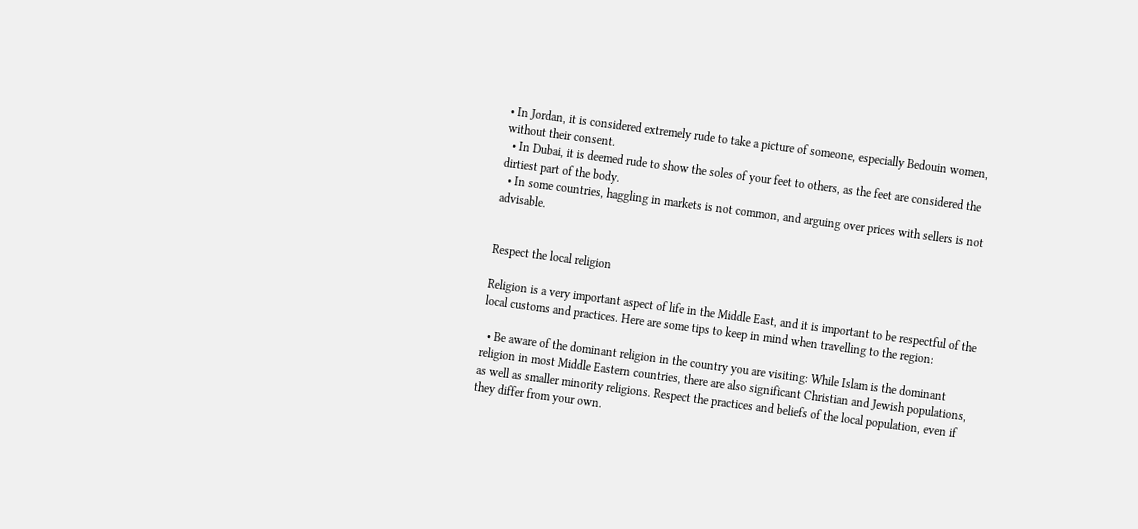• In Jordan, it is considered extremely rude to take a picture of someone, especially Bedouin women, without their consent.
  • In Dubai, it is deemed rude to show the soles of your feet to others, as the feet are considered the dirtiest part of the body.
  • In some countries, haggling in markets is not common, and arguing over prices with sellers is not advisable.


Respect the local religion

Religion is a very important aspect of life in the Middle East, and it is important to be respectful of the local customs and practices. Here are some tips to keep in mind when travelling to the region:

  • Be aware of the dominant religion in the country you are visiting: While Islam is the dominant religion in most Middle Eastern countries, there are also significant Christian and Jewish populations, as well as smaller minority religions. Respect the practices and beliefs of the local population, even if they differ from your own.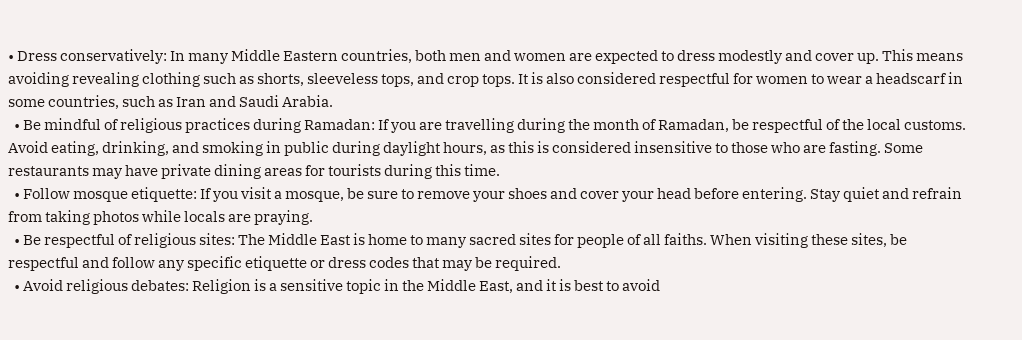• Dress conservatively: In many Middle Eastern countries, both men and women are expected to dress modestly and cover up. This means avoiding revealing clothing such as shorts, sleeveless tops, and crop tops. It is also considered respectful for women to wear a headscarf in some countries, such as Iran and Saudi Arabia.
  • Be mindful of religious practices during Ramadan: If you are travelling during the month of Ramadan, be respectful of the local customs. Avoid eating, drinking, and smoking in public during daylight hours, as this is considered insensitive to those who are fasting. Some restaurants may have private dining areas for tourists during this time.
  • Follow mosque etiquette: If you visit a mosque, be sure to remove your shoes and cover your head before entering. Stay quiet and refrain from taking photos while locals are praying.
  • Be respectful of religious sites: The Middle East is home to many sacred sites for people of all faiths. When visiting these sites, be respectful and follow any specific etiquette or dress codes that may be required.
  • Avoid religious debates: Religion is a sensitive topic in the Middle East, and it is best to avoid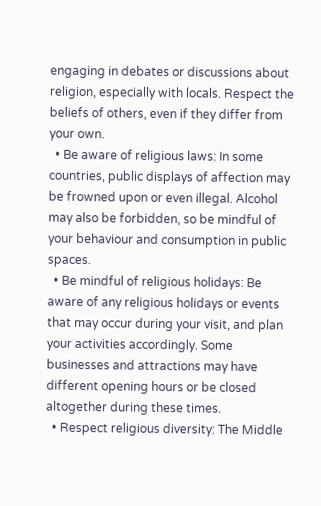engaging in debates or discussions about religion, especially with locals. Respect the beliefs of others, even if they differ from your own.
  • Be aware of religious laws: In some countries, public displays of affection may be frowned upon or even illegal. Alcohol may also be forbidden, so be mindful of your behaviour and consumption in public spaces.
  • Be mindful of religious holidays: Be aware of any religious holidays or events that may occur during your visit, and plan your activities accordingly. Some businesses and attractions may have different opening hours or be closed altogether during these times.
  • Respect religious diversity: The Middle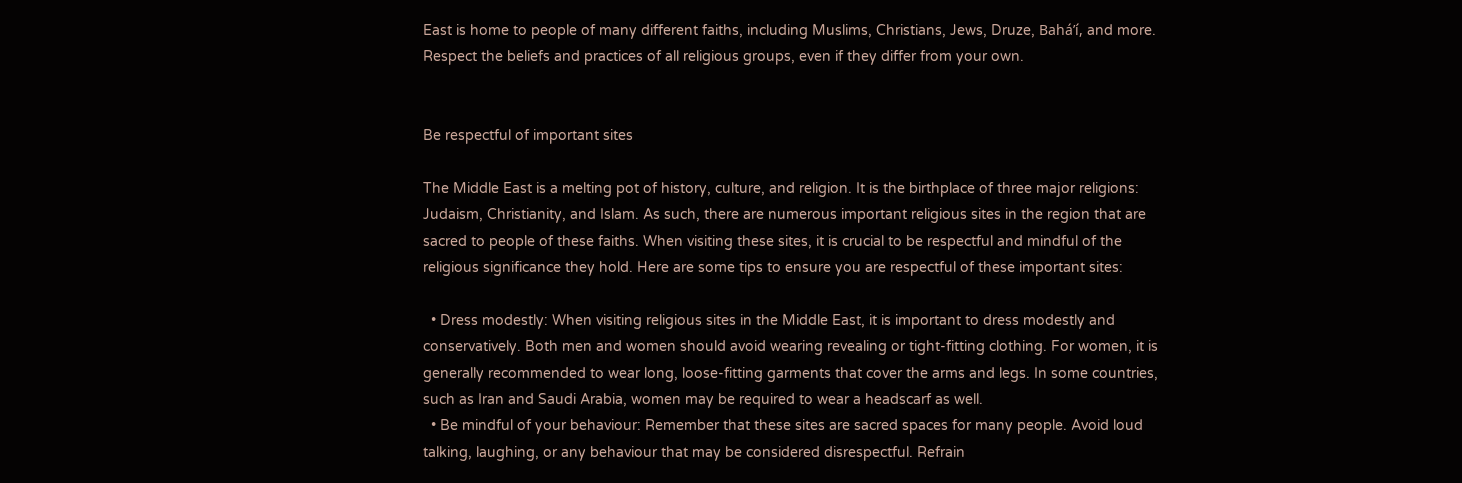East is home to people of many different faiths, including Muslims, Christians, Jews, Druze, Baháʼí, and more. Respect the beliefs and practices of all religious groups, even if they differ from your own.


Be respectful of important sites

The Middle East is a melting pot of history, culture, and religion. It is the birthplace of three major religions: Judaism, Christianity, and Islam. As such, there are numerous important religious sites in the region that are sacred to people of these faiths. When visiting these sites, it is crucial to be respectful and mindful of the religious significance they hold. Here are some tips to ensure you are respectful of these important sites:

  • Dress modestly: When visiting religious sites in the Middle East, it is important to dress modestly and conservatively. Both men and women should avoid wearing revealing or tight-fitting clothing. For women, it is generally recommended to wear long, loose-fitting garments that cover the arms and legs. In some countries, such as Iran and Saudi Arabia, women may be required to wear a headscarf as well.
  • Be mindful of your behaviour: Remember that these sites are sacred spaces for many people. Avoid loud talking, laughing, or any behaviour that may be considered disrespectful. Refrain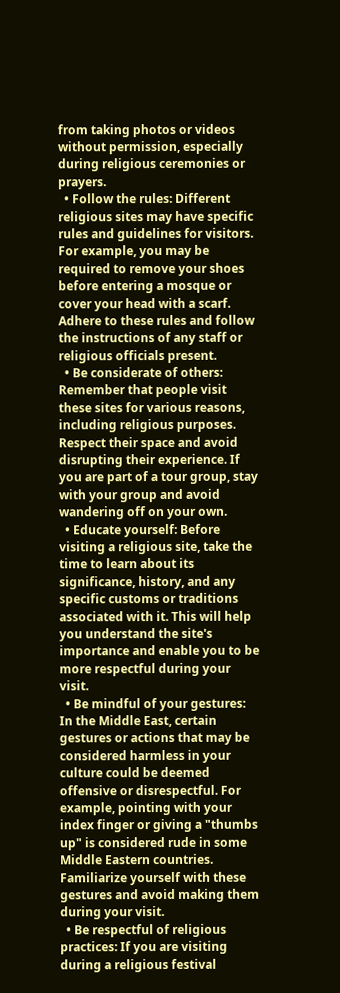from taking photos or videos without permission, especially during religious ceremonies or prayers.
  • Follow the rules: Different religious sites may have specific rules and guidelines for visitors. For example, you may be required to remove your shoes before entering a mosque or cover your head with a scarf. Adhere to these rules and follow the instructions of any staff or religious officials present.
  • Be considerate of others: Remember that people visit these sites for various reasons, including religious purposes. Respect their space and avoid disrupting their experience. If you are part of a tour group, stay with your group and avoid wandering off on your own.
  • Educate yourself: Before visiting a religious site, take the time to learn about its significance, history, and any specific customs or traditions associated with it. This will help you understand the site's importance and enable you to be more respectful during your visit.
  • Be mindful of your gestures: In the Middle East, certain gestures or actions that may be considered harmless in your culture could be deemed offensive or disrespectful. For example, pointing with your index finger or giving a "thumbs up" is considered rude in some Middle Eastern countries. Familiarize yourself with these gestures and avoid making them during your visit.
  • Be respectful of religious practices: If you are visiting during a religious festival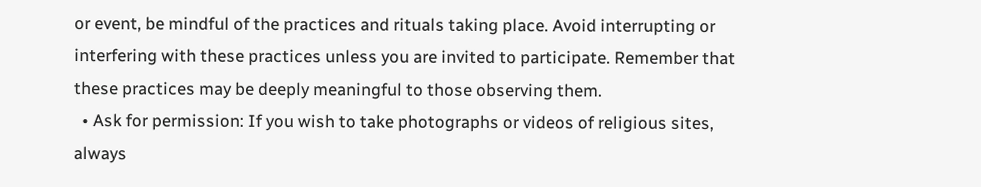or event, be mindful of the practices and rituals taking place. Avoid interrupting or interfering with these practices unless you are invited to participate. Remember that these practices may be deeply meaningful to those observing them.
  • Ask for permission: If you wish to take photographs or videos of religious sites, always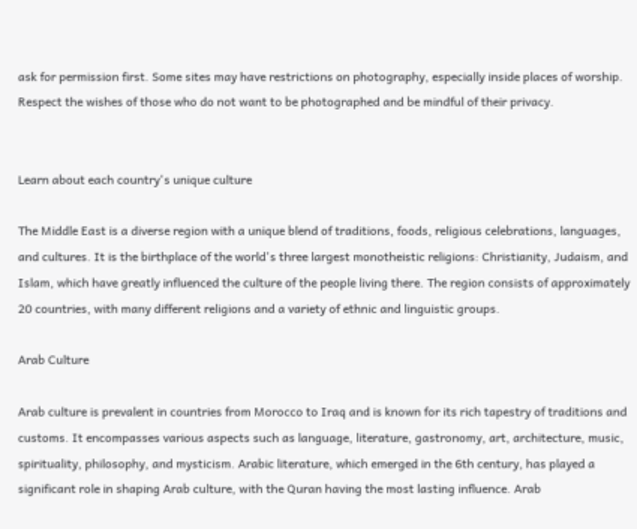ask for permission first. Some sites may have restrictions on photography, especially inside places of worship. Respect the wishes of those who do not want to be photographed and be mindful of their privacy.


Learn about each country's unique culture

The Middle East is a diverse region with a unique blend of traditions, foods, religious celebrations, languages, and cultures. It is the birthplace of the world's three largest monotheistic religions: Christianity, Judaism, and Islam, which have greatly influenced the culture of the people living there. The region consists of approximately 20 countries, with many different religions and a variety of ethnic and linguistic groups.

Arab Culture

Arab culture is prevalent in countries from Morocco to Iraq and is known for its rich tapestry of traditions and customs. It encompasses various aspects such as language, literature, gastronomy, art, architecture, music, spirituality, philosophy, and mysticism. Arabic literature, which emerged in the 6th century, has played a significant role in shaping Arab culture, with the Quran having the most lasting influence. Arab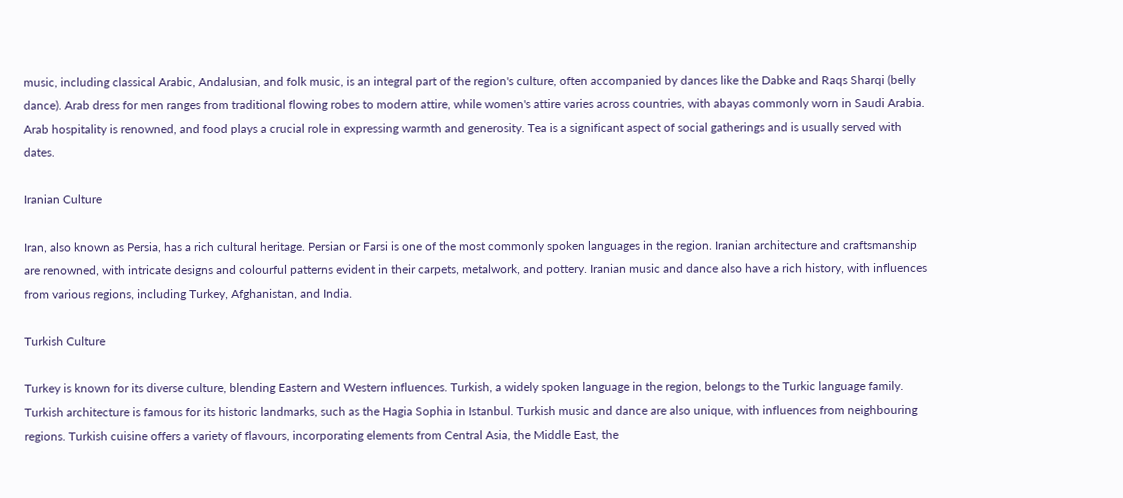music, including classical Arabic, Andalusian, and folk music, is an integral part of the region's culture, often accompanied by dances like the Dabke and Raqs Sharqi (belly dance). Arab dress for men ranges from traditional flowing robes to modern attire, while women's attire varies across countries, with abayas commonly worn in Saudi Arabia. Arab hospitality is renowned, and food plays a crucial role in expressing warmth and generosity. Tea is a significant aspect of social gatherings and is usually served with dates.

Iranian Culture

Iran, also known as Persia, has a rich cultural heritage. Persian or Farsi is one of the most commonly spoken languages in the region. Iranian architecture and craftsmanship are renowned, with intricate designs and colourful patterns evident in their carpets, metalwork, and pottery. Iranian music and dance also have a rich history, with influences from various regions, including Turkey, Afghanistan, and India.

Turkish Culture

Turkey is known for its diverse culture, blending Eastern and Western influences. Turkish, a widely spoken language in the region, belongs to the Turkic language family. Turkish architecture is famous for its historic landmarks, such as the Hagia Sophia in Istanbul. Turkish music and dance are also unique, with influences from neighbouring regions. Turkish cuisine offers a variety of flavours, incorporating elements from Central Asia, the Middle East, the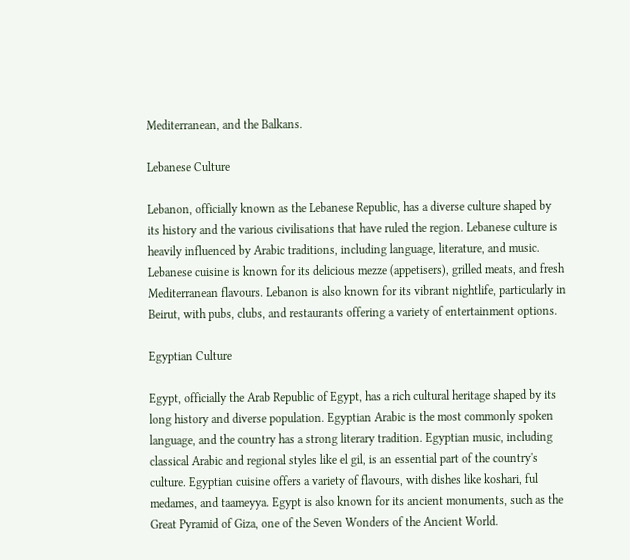Mediterranean, and the Balkans.

Lebanese Culture

Lebanon, officially known as the Lebanese Republic, has a diverse culture shaped by its history and the various civilisations that have ruled the region. Lebanese culture is heavily influenced by Arabic traditions, including language, literature, and music. Lebanese cuisine is known for its delicious mezze (appetisers), grilled meats, and fresh Mediterranean flavours. Lebanon is also known for its vibrant nightlife, particularly in Beirut, with pubs, clubs, and restaurants offering a variety of entertainment options.

Egyptian Culture

Egypt, officially the Arab Republic of Egypt, has a rich cultural heritage shaped by its long history and diverse population. Egyptian Arabic is the most commonly spoken language, and the country has a strong literary tradition. Egyptian music, including classical Arabic and regional styles like el gil, is an essential part of the country's culture. Egyptian cuisine offers a variety of flavours, with dishes like koshari, ful medames, and taameyya. Egypt is also known for its ancient monuments, such as the Great Pyramid of Giza, one of the Seven Wonders of the Ancient World.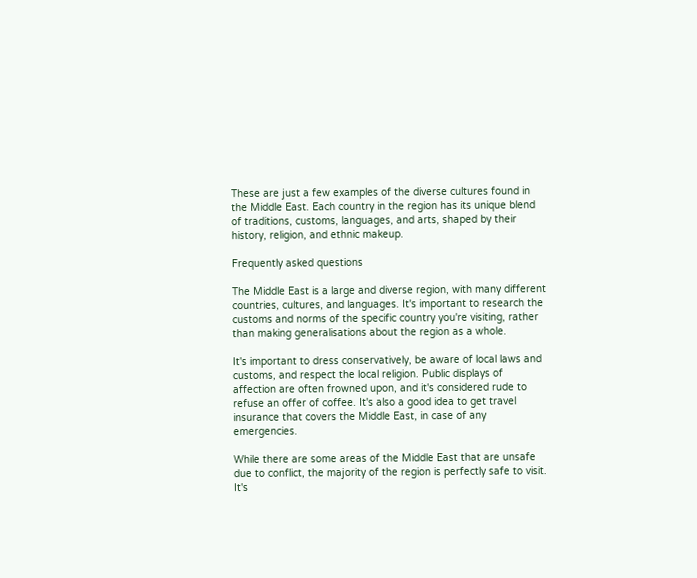These are just a few examples of the diverse cultures found in the Middle East. Each country in the region has its unique blend of traditions, customs, languages, and arts, shaped by their history, religion, and ethnic makeup.

Frequently asked questions

The Middle East is a large and diverse region, with many different countries, cultures, and languages. It's important to research the customs and norms of the specific country you're visiting, rather than making generalisations about the region as a whole.

It's important to dress conservatively, be aware of local laws and customs, and respect the local religion. Public displays of affection are often frowned upon, and it's considered rude to refuse an offer of coffee. It's also a good idea to get travel insurance that covers the Middle East, in case of any emergencies.

While there are some areas of the Middle East that are unsafe due to conflict, the majority of the region is perfectly safe to visit. It's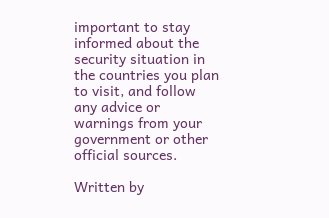important to stay informed about the security situation in the countries you plan to visit, and follow any advice or warnings from your government or other official sources.

Written by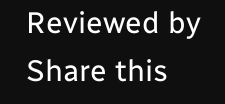Reviewed by
Share this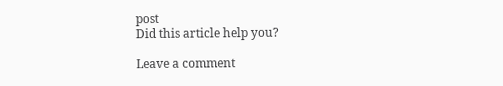post
Did this article help you?

Leave a comment